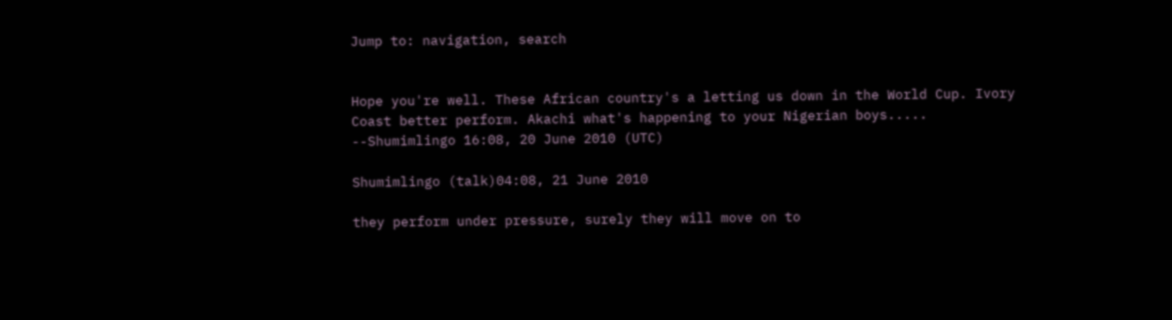Jump to: navigation, search


Hope you're well. These African country's a letting us down in the World Cup. Ivory Coast better perform. Akachi what's happening to your Nigerian boys..... --Shumimlingo 16:08, 20 June 2010 (UTC)

Shumimlingo (talk)04:08, 21 June 2010

they perform under pressure, surely they will move on to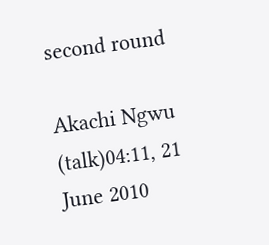second round

Akachi Ngwu (talk)04:11, 21 June 2010